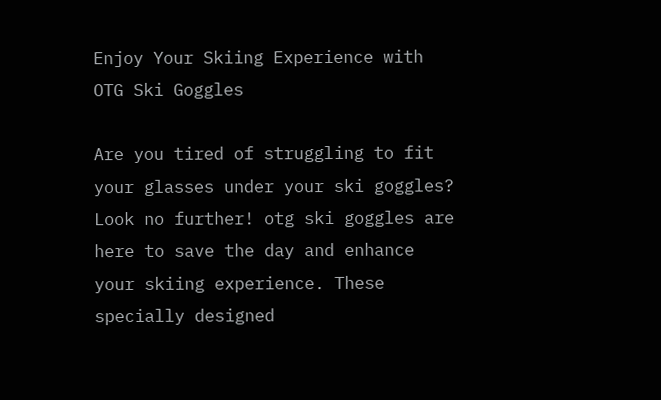Enjoy Your Skiing Experience with OTG Ski Goggles

Are you tired of struggling to fit your glasses under your ski goggles? Look no further! otg ski goggles are here to save the day and enhance your skiing experience. These specially designed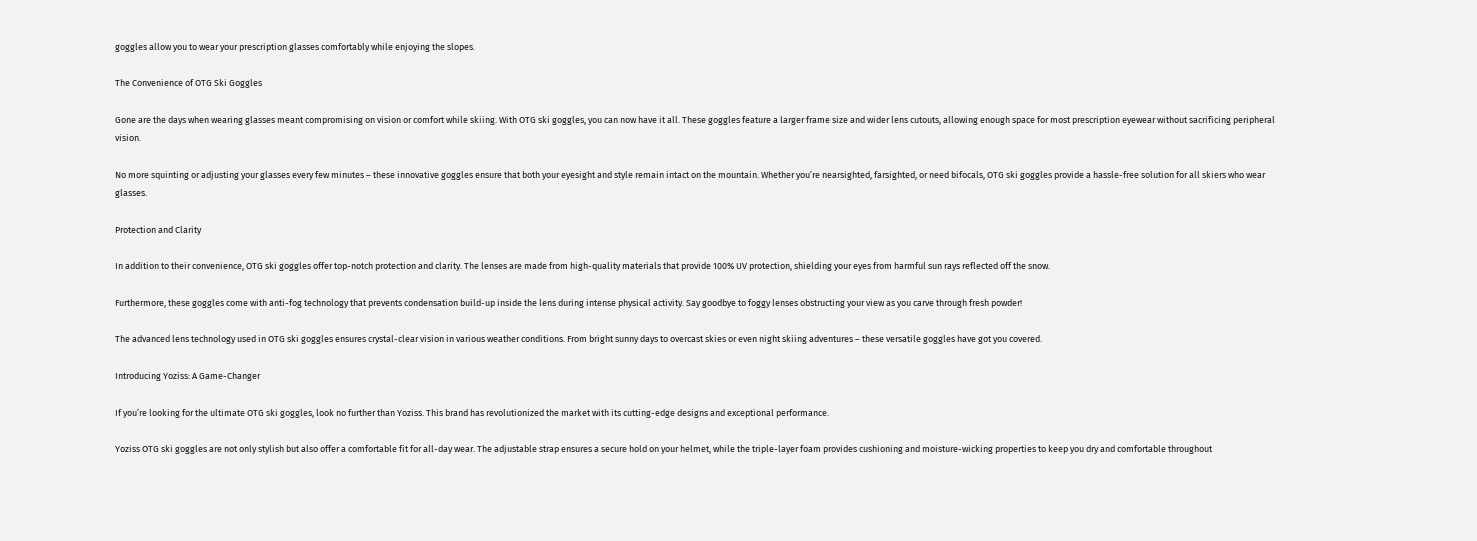goggles allow you to wear your prescription glasses comfortably while enjoying the slopes.

The Convenience of OTG Ski Goggles

Gone are the days when wearing glasses meant compromising on vision or comfort while skiing. With OTG ski goggles, you can now have it all. These goggles feature a larger frame size and wider lens cutouts, allowing enough space for most prescription eyewear without sacrificing peripheral vision.

No more squinting or adjusting your glasses every few minutes – these innovative goggles ensure that both your eyesight and style remain intact on the mountain. Whether you’re nearsighted, farsighted, or need bifocals, OTG ski goggles provide a hassle-free solution for all skiers who wear glasses.

Protection and Clarity

In addition to their convenience, OTG ski goggles offer top-notch protection and clarity. The lenses are made from high-quality materials that provide 100% UV protection, shielding your eyes from harmful sun rays reflected off the snow.

Furthermore, these goggles come with anti-fog technology that prevents condensation build-up inside the lens during intense physical activity. Say goodbye to foggy lenses obstructing your view as you carve through fresh powder!

The advanced lens technology used in OTG ski goggles ensures crystal-clear vision in various weather conditions. From bright sunny days to overcast skies or even night skiing adventures – these versatile goggles have got you covered.

Introducing Yoziss: A Game-Changer

If you’re looking for the ultimate OTG ski goggles, look no further than Yoziss. This brand has revolutionized the market with its cutting-edge designs and exceptional performance.

Yoziss OTG ski goggles are not only stylish but also offer a comfortable fit for all-day wear. The adjustable strap ensures a secure hold on your helmet, while the triple-layer foam provides cushioning and moisture-wicking properties to keep you dry and comfortable throughout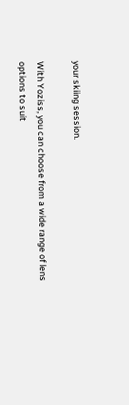your skiing session.

With Yoziss, you can choose from a wide range of lens options to suit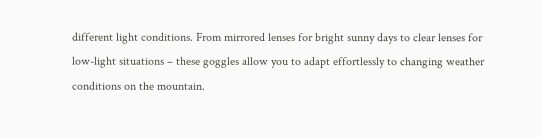different light conditions. From mirrored lenses for bright sunny days to clear lenses for low-light situations – these goggles allow you to adapt effortlessly to changing weather conditions on the mountain.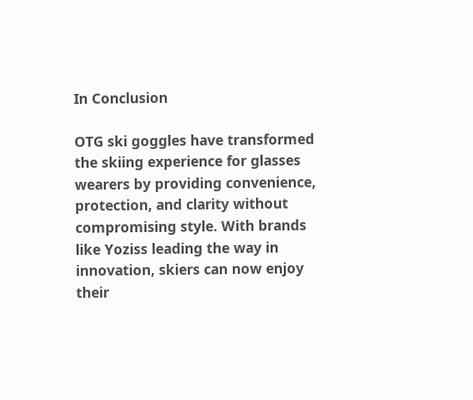In Conclusion

OTG ski goggles have transformed the skiing experience for glasses wearers by providing convenience, protection, and clarity without compromising style. With brands like Yoziss leading the way in innovation, skiers can now enjoy their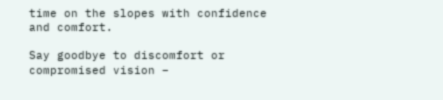time on the slopes with confidence and comfort.

Say goodbye to discomfort or compromised vision –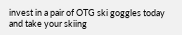invest in a pair of OTG ski goggles today and take your skiing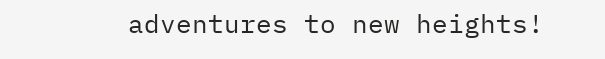adventures to new heights!